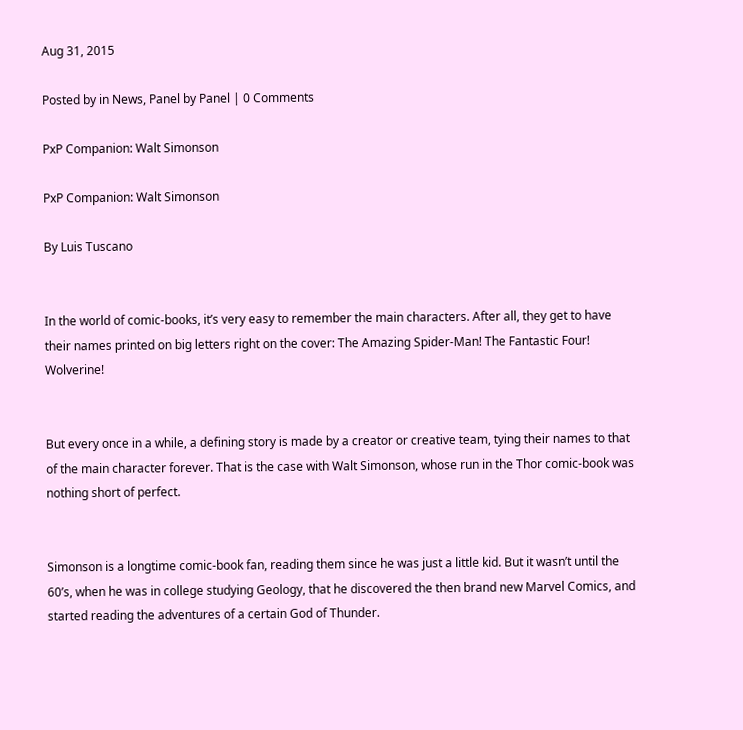Aug 31, 2015

Posted by in News, Panel by Panel | 0 Comments

PxP Companion: Walt Simonson

PxP Companion: Walt Simonson

By Luis Tuscano


In the world of comic-books, it’s very easy to remember the main characters. After all, they get to have their names printed on big letters right on the cover: The Amazing Spider-Man! The Fantastic Four! Wolverine!


But every once in a while, a defining story is made by a creator or creative team, tying their names to that of the main character forever. That is the case with Walt Simonson, whose run in the Thor comic-book was nothing short of perfect.


Simonson is a longtime comic-book fan, reading them since he was just a little kid. But it wasn’t until the 60’s, when he was in college studying Geology, that he discovered the then brand new Marvel Comics, and started reading the adventures of a certain God of Thunder.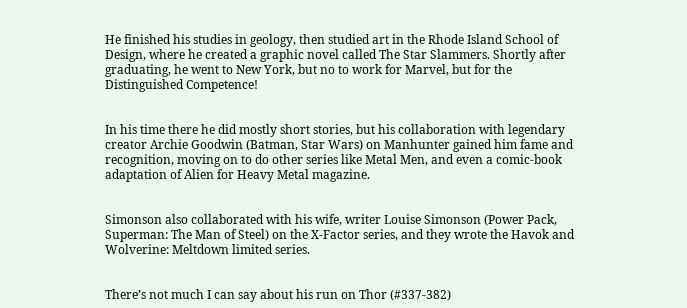He finished his studies in geology, then studied art in the Rhode Island School of Design, where he created a graphic novel called The Star Slammers. Shortly after graduating, he went to New York, but no to work for Marvel, but for the Distinguished Competence!


In his time there he did mostly short stories, but his collaboration with legendary creator Archie Goodwin (Batman, Star Wars) on Manhunter gained him fame and recognition, moving on to do other series like Metal Men, and even a comic-book adaptation of Alien for Heavy Metal magazine.


Simonson also collaborated with his wife, writer Louise Simonson (Power Pack, Superman: The Man of Steel) on the X-Factor series, and they wrote the Havok and Wolverine: Meltdown limited series.


There’s not much I can say about his run on Thor (#337-382)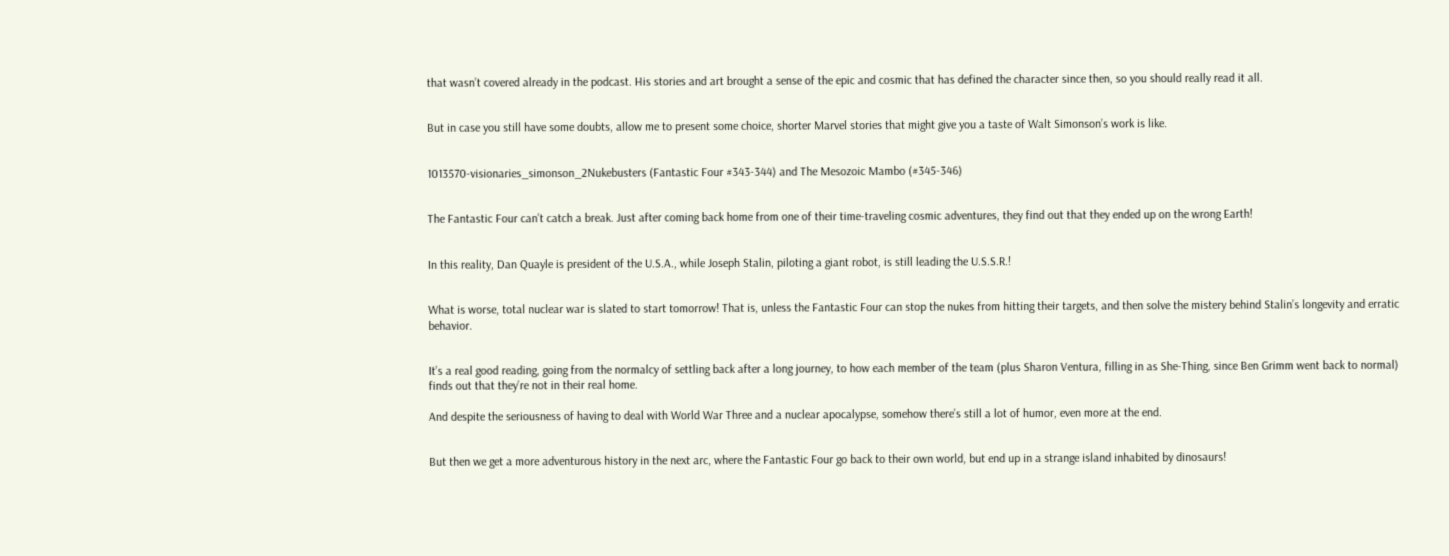that wasn’t covered already in the podcast. His stories and art brought a sense of the epic and cosmic that has defined the character since then, so you should really read it all.


But in case you still have some doubts, allow me to present some choice, shorter Marvel stories that might give you a taste of Walt Simonson’s work is like.


1013570-visionaries_simonson_2Nukebusters (Fantastic Four #343-344) and The Mesozoic Mambo (#345-346)


The Fantastic Four can’t catch a break. Just after coming back home from one of their time-traveling cosmic adventures, they find out that they ended up on the wrong Earth!


In this reality, Dan Quayle is president of the U.S.A., while Joseph Stalin, piloting a giant robot, is still leading the U.S.S.R.!


What is worse, total nuclear war is slated to start tomorrow! That is, unless the Fantastic Four can stop the nukes from hitting their targets, and then solve the mistery behind Stalin’s longevity and erratic behavior.


It’s a real good reading, going from the normalcy of settling back after a long journey, to how each member of the team (plus Sharon Ventura, filling in as She-Thing, since Ben Grimm went back to normal) finds out that they’re not in their real home.

And despite the seriousness of having to deal with World War Three and a nuclear apocalypse, somehow there’s still a lot of humor, even more at the end.


But then we get a more adventurous history in the next arc, where the Fantastic Four go back to their own world, but end up in a strange island inhabited by dinosaurs!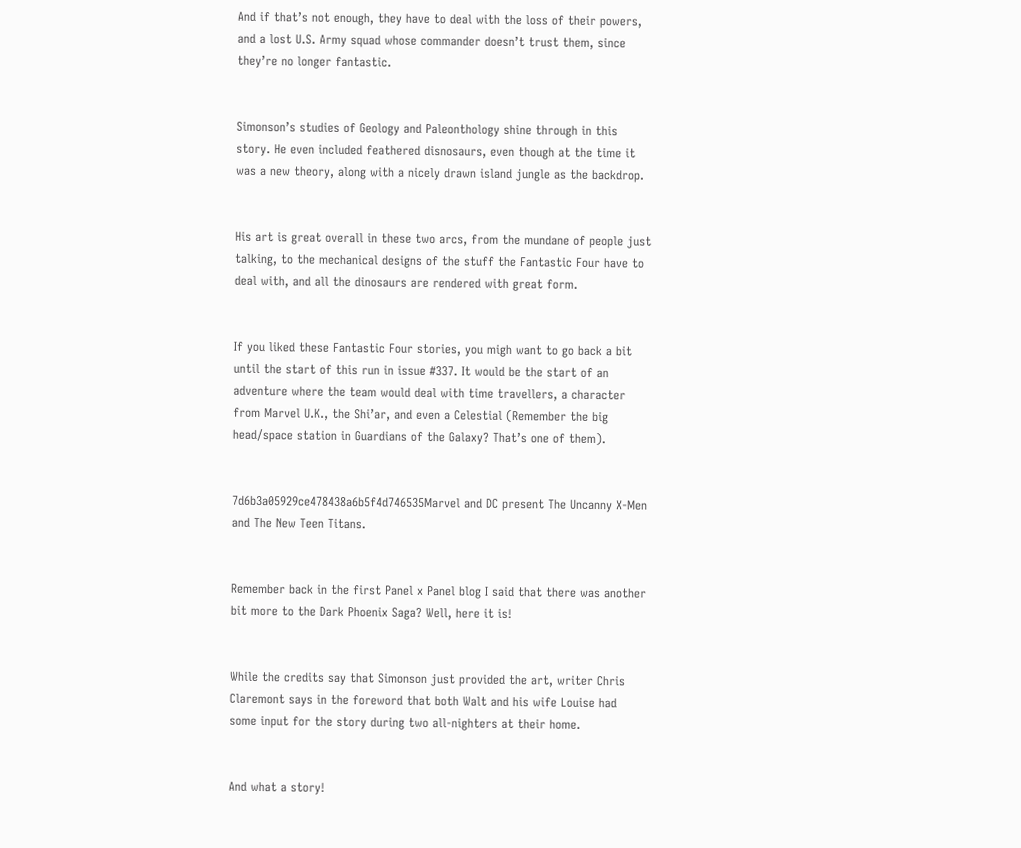And if that’s not enough, they have to deal with the loss of their powers, and a lost U.S. Army squad whose commander doesn’t trust them, since they’re no longer fantastic.


Simonson’s studies of Geology and Paleonthology shine through in this story. He even included feathered disnosaurs, even though at the time it was a new theory, along with a nicely drawn island jungle as the backdrop.


His art is great overall in these two arcs, from the mundane of people just talking, to the mechanical designs of the stuff the Fantastic Four have to deal with, and all the dinosaurs are rendered with great form.


If you liked these Fantastic Four stories, you migh want to go back a bit until the start of this run in issue #337. It would be the start of an adventure where the team would deal with time travellers, a character from Marvel U.K., the Shi’ar, and even a Celestial (Remember the big head/space station in Guardians of the Galaxy? That’s one of them).


7d6b3a05929ce478438a6b5f4d746535Marvel and DC present The Uncanny X-Men and The New Teen Titans.


Remember back in the first Panel x Panel blog I said that there was another bit more to the Dark Phoenix Saga? Well, here it is!


While the credits say that Simonson just provided the art, writer Chris Claremont says in the foreword that both Walt and his wife Louise had some input for the story during two all-nighters at their home.


And what a story!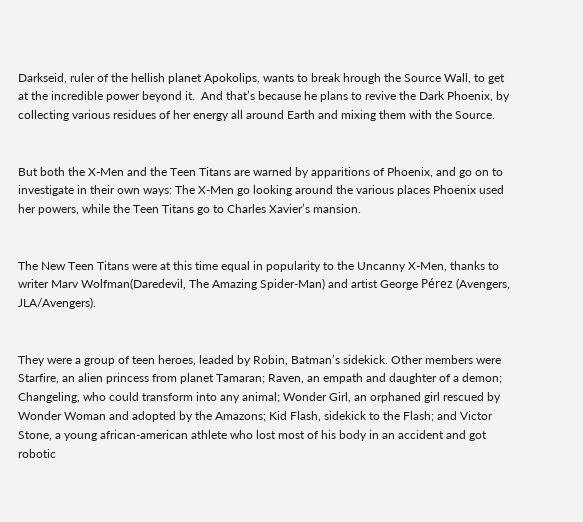Darkseid, ruler of the hellish planet Apokolips, wants to break hrough the Source Wall, to get at the incredible power beyond it.  And that’s because he plans to revive the Dark Phoenix, by collecting various residues of her energy all around Earth and mixing them with the Source.


But both the X-Men and the Teen Titans are warned by apparitions of Phoenix, and go on to investigate in their own ways: The X-Men go looking around the various places Phoenix used her powers, while the Teen Titans go to Charles Xavier’s mansion.


The New Teen Titans were at this time equal in popularity to the Uncanny X-Men, thanks to writer Marv Wolfman(Daredevil, The Amazing Spider-Man) and artist George Pérez (Avengers, JLA/Avengers).


They were a group of teen heroes, leaded by Robin, Batman’s sidekick. Other members were Starfire, an alien princess from planet Tamaran; Raven, an empath and daughter of a demon; Changeling, who could transform into any animal; Wonder Girl, an orphaned girl rescued by Wonder Woman and adopted by the Amazons; Kid Flash, sidekick to the Flash; and Victor Stone, a young african-american athlete who lost most of his body in an accident and got robotic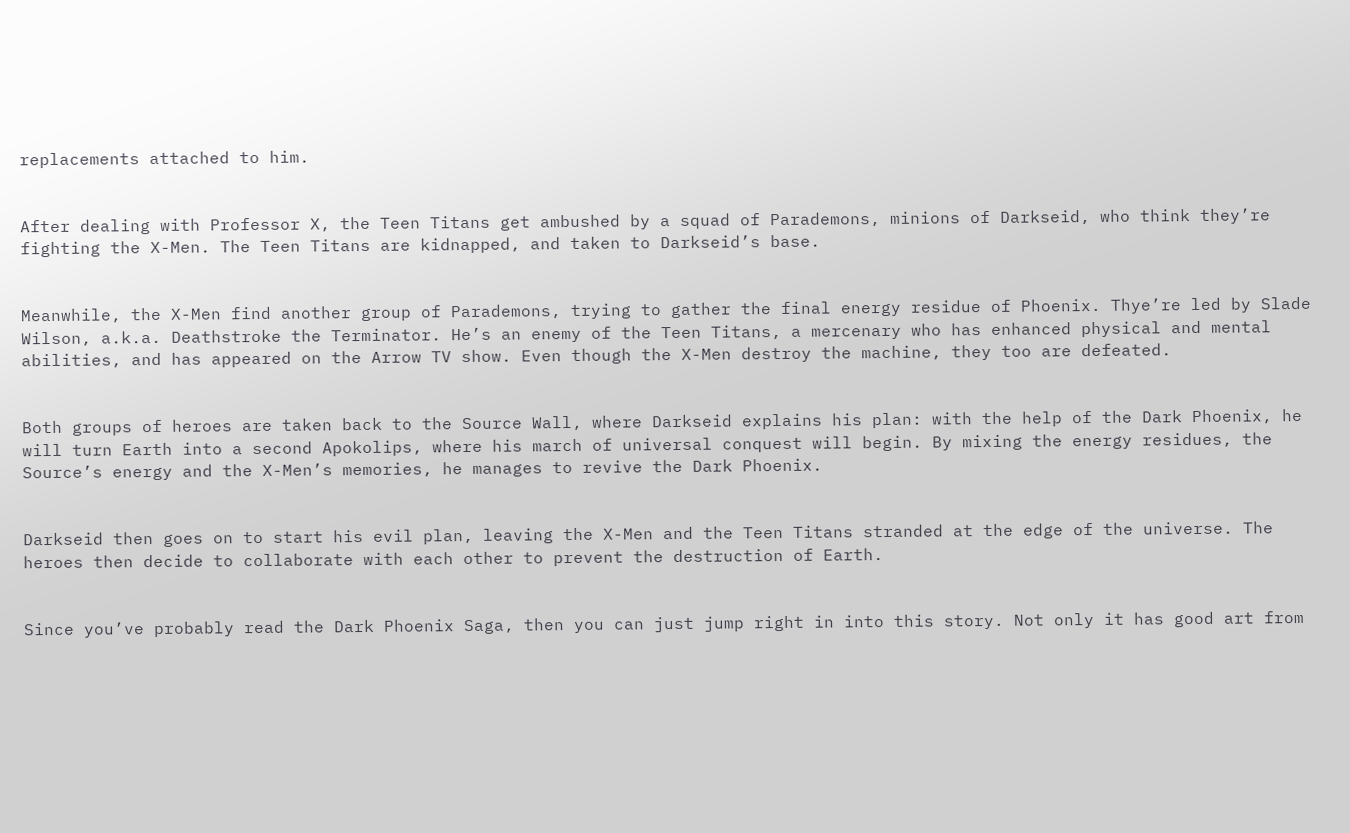replacements attached to him.


After dealing with Professor X, the Teen Titans get ambushed by a squad of Parademons, minions of Darkseid, who think they’re fighting the X-Men. The Teen Titans are kidnapped, and taken to Darkseid’s base.


Meanwhile, the X-Men find another group of Parademons, trying to gather the final energy residue of Phoenix. Thye’re led by Slade Wilson, a.k.a. Deathstroke the Terminator. He’s an enemy of the Teen Titans, a mercenary who has enhanced physical and mental abilities, and has appeared on the Arrow TV show. Even though the X-Men destroy the machine, they too are defeated.


Both groups of heroes are taken back to the Source Wall, where Darkseid explains his plan: with the help of the Dark Phoenix, he will turn Earth into a second Apokolips, where his march of universal conquest will begin. By mixing the energy residues, the Source’s energy and the X-Men’s memories, he manages to revive the Dark Phoenix.


Darkseid then goes on to start his evil plan, leaving the X-Men and the Teen Titans stranded at the edge of the universe. The heroes then decide to collaborate with each other to prevent the destruction of Earth.


Since you’ve probably read the Dark Phoenix Saga, then you can just jump right in into this story. Not only it has good art from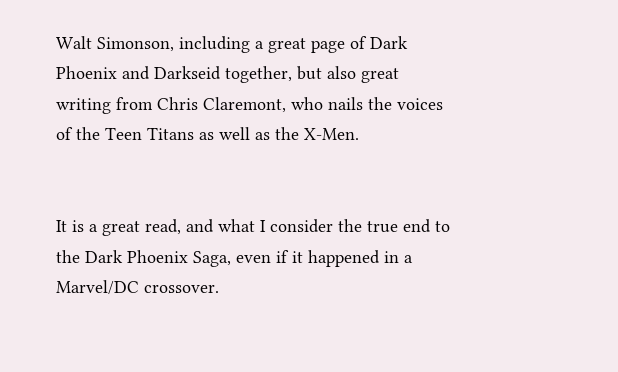Walt Simonson, including a great page of Dark Phoenix and Darkseid together, but also great writing from Chris Claremont, who nails the voices of the Teen Titans as well as the X-Men.


It is a great read, and what I consider the true end to the Dark Phoenix Saga, even if it happened in a Marvel/DC crossover.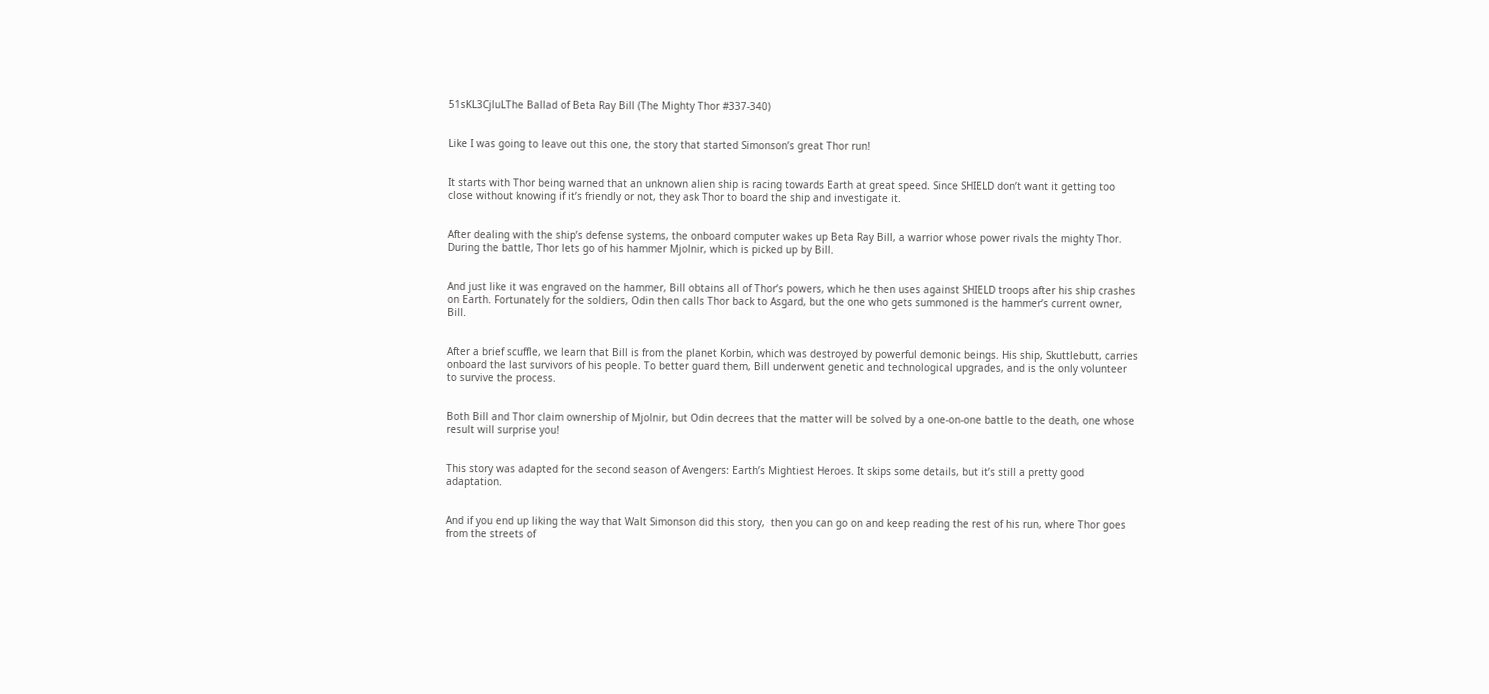51sKL3CjluLThe Ballad of Beta Ray Bill (The Mighty Thor #337-340)


Like I was going to leave out this one, the story that started Simonson’s great Thor run!


It starts with Thor being warned that an unknown alien ship is racing towards Earth at great speed. Since SHIELD don’t want it getting too close without knowing if it’s friendly or not, they ask Thor to board the ship and investigate it.


After dealing with the ship’s defense systems, the onboard computer wakes up Beta Ray Bill, a warrior whose power rivals the mighty Thor. During the battle, Thor lets go of his hammer Mjolnir, which is picked up by Bill.


And just like it was engraved on the hammer, Bill obtains all of Thor’s powers, which he then uses against SHIELD troops after his ship crashes on Earth. Fortunately for the soldiers, Odin then calls Thor back to Asgard, but the one who gets summoned is the hammer’s current owner, Bill.


After a brief scuffle, we learn that Bill is from the planet Korbin, which was destroyed by powerful demonic beings. His ship, Skuttlebutt, carries onboard the last survivors of his people. To better guard them, Bill underwent genetic and technological upgrades, and is the only volunteer to survive the process.


Both Bill and Thor claim ownership of Mjolnir, but Odin decrees that the matter will be solved by a one-on-one battle to the death, one whose result will surprise you!


This story was adapted for the second season of Avengers: Earth’s Mightiest Heroes. It skips some details, but it’s still a pretty good adaptation.


And if you end up liking the way that Walt Simonson did this story,  then you can go on and keep reading the rest of his run, where Thor goes from the streets of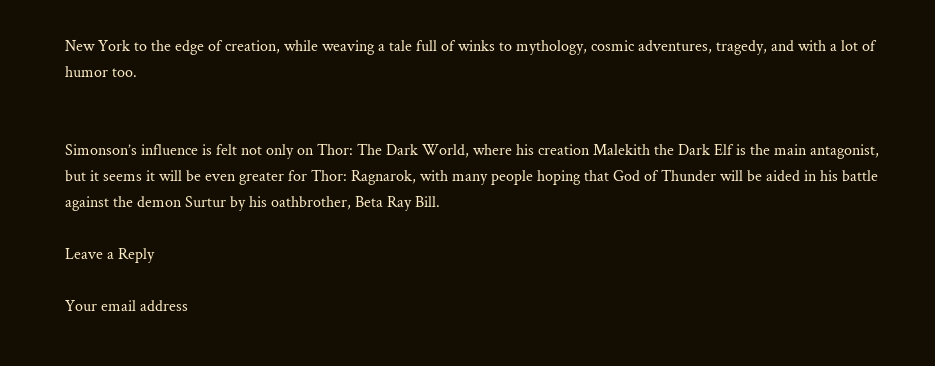New York to the edge of creation, while weaving a tale full of winks to mythology, cosmic adventures, tragedy, and with a lot of humor too.


Simonson’s influence is felt not only on Thor: The Dark World, where his creation Malekith the Dark Elf is the main antagonist, but it seems it will be even greater for Thor: Ragnarok, with many people hoping that God of Thunder will be aided in his battle against the demon Surtur by his oathbrother, Beta Ray Bill.

Leave a Reply

Your email address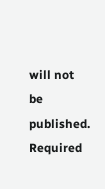will not be published. Required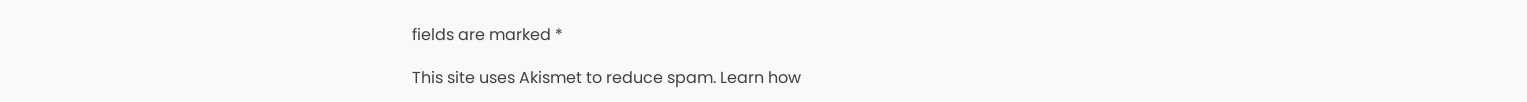fields are marked *

This site uses Akismet to reduce spam. Learn how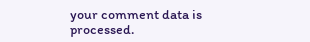your comment data is processed.